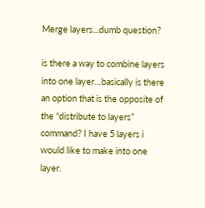Merge layers...dumb question?

is there a way to combine layers into one layer…basically is there an option that is the opposite of the “distribute to layers” command? I have 5 layers i would like to make into one layer.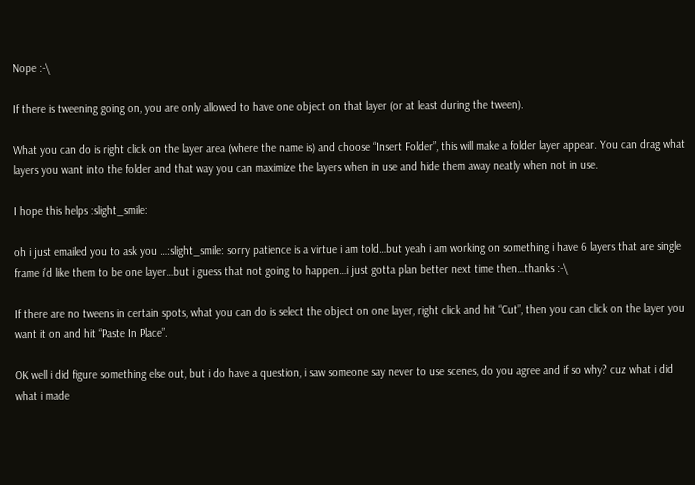Nope :-\

If there is tweening going on, you are only allowed to have one object on that layer (or at least during the tween).

What you can do is right click on the layer area (where the name is) and choose “Insert Folder”, this will make a folder layer appear. You can drag what layers you want into the folder and that way you can maximize the layers when in use and hide them away neatly when not in use.

I hope this helps :slight_smile:

oh i just emailed you to ask you …:slight_smile: sorry patience is a virtue i am told…but yeah i am working on something i have 6 layers that are single frame i’d like them to be one layer…but i guess that not going to happen…i just gotta plan better next time then…thanks :-\

If there are no tweens in certain spots, what you can do is select the object on one layer, right click and hit “Cut”, then you can click on the layer you want it on and hit “Paste In Place”.

OK well i did figure something else out, but i do have a question, i saw someone say never to use scenes, do you agree and if so why? cuz what i did what i made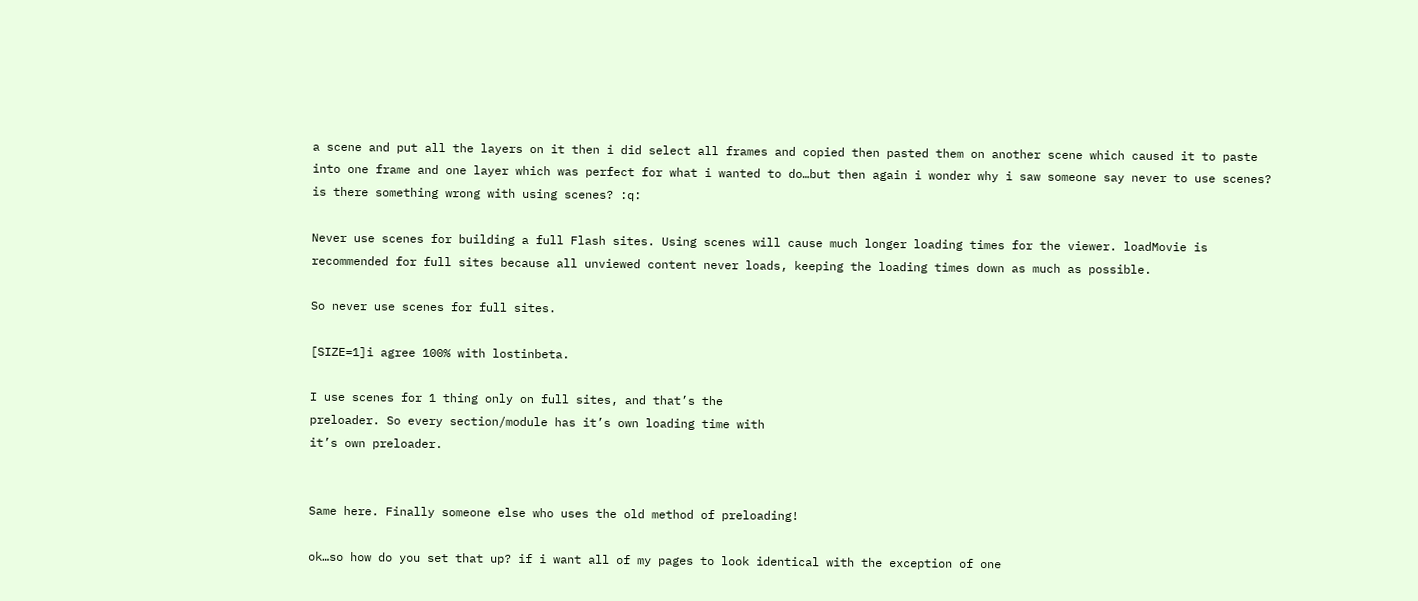a scene and put all the layers on it then i did select all frames and copied then pasted them on another scene which caused it to paste into one frame and one layer which was perfect for what i wanted to do…but then again i wonder why i saw someone say never to use scenes? is there something wrong with using scenes? :q:

Never use scenes for building a full Flash sites. Using scenes will cause much longer loading times for the viewer. loadMovie is recommended for full sites because all unviewed content never loads, keeping the loading times down as much as possible.

So never use scenes for full sites.

[SIZE=1]i agree 100% with lostinbeta.

I use scenes for 1 thing only on full sites, and that’s the
preloader. So every section/module has it’s own loading time with
it’s own preloader.


Same here. Finally someone else who uses the old method of preloading!

ok…so how do you set that up? if i want all of my pages to look identical with the exception of one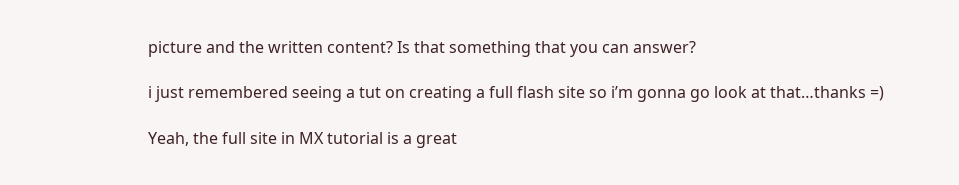picture and the written content? Is that something that you can answer?

i just remembered seeing a tut on creating a full flash site so i’m gonna go look at that…thanks =)

Yeah, the full site in MX tutorial is a great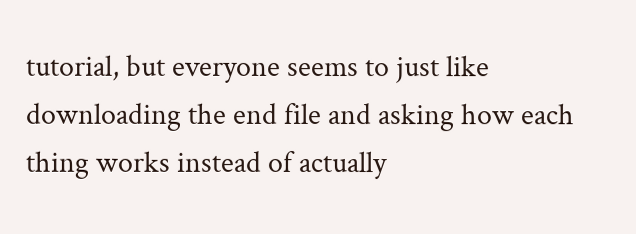tutorial, but everyone seems to just like downloading the end file and asking how each thing works instead of actually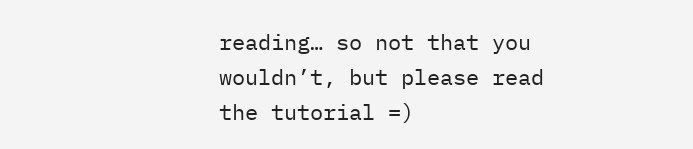reading… so not that you wouldn’t, but please read the tutorial =)